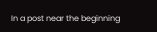In a post near the beginning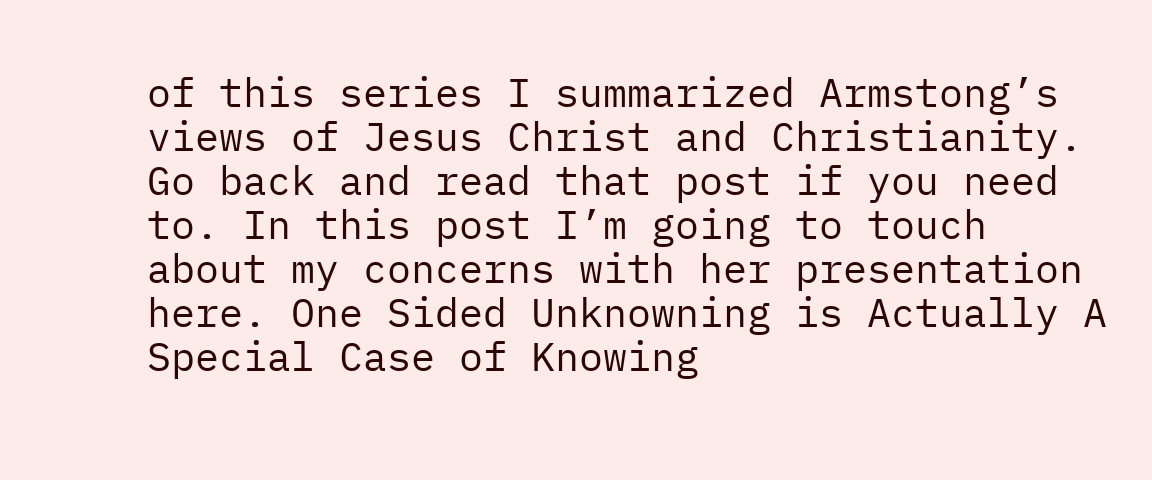of this series I summarized Armstong’s views of Jesus Christ and Christianity. Go back and read that post if you need to. In this post I’m going to touch about my concerns with her presentation here. One Sided Unknowning is Actually A Special Case of Knowing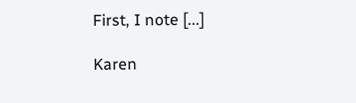First, I note [...]

Karen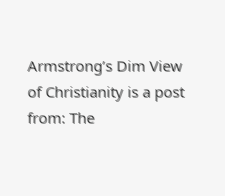Armstrong’s Dim View of Christianity is a post from: The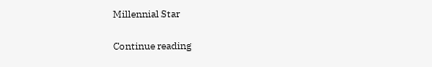Millennial Star

Continue reading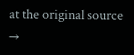at the original source →